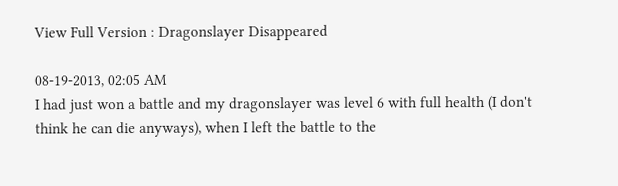View Full Version : Dragonslayer Disappeared

08-19-2013, 02:05 AM
I had just won a battle and my dragonslayer was level 6 with full health (I don't think he can die anyways), when I left the battle to the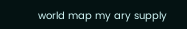world map my ary supply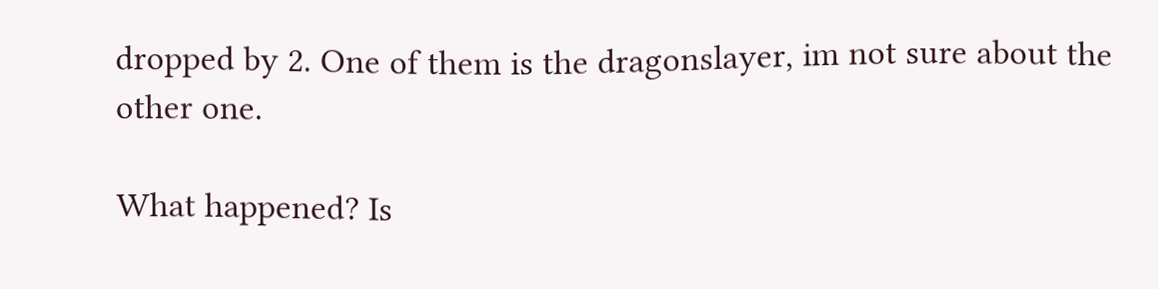dropped by 2. One of them is the dragonslayer, im not sure about the other one.

What happened? Is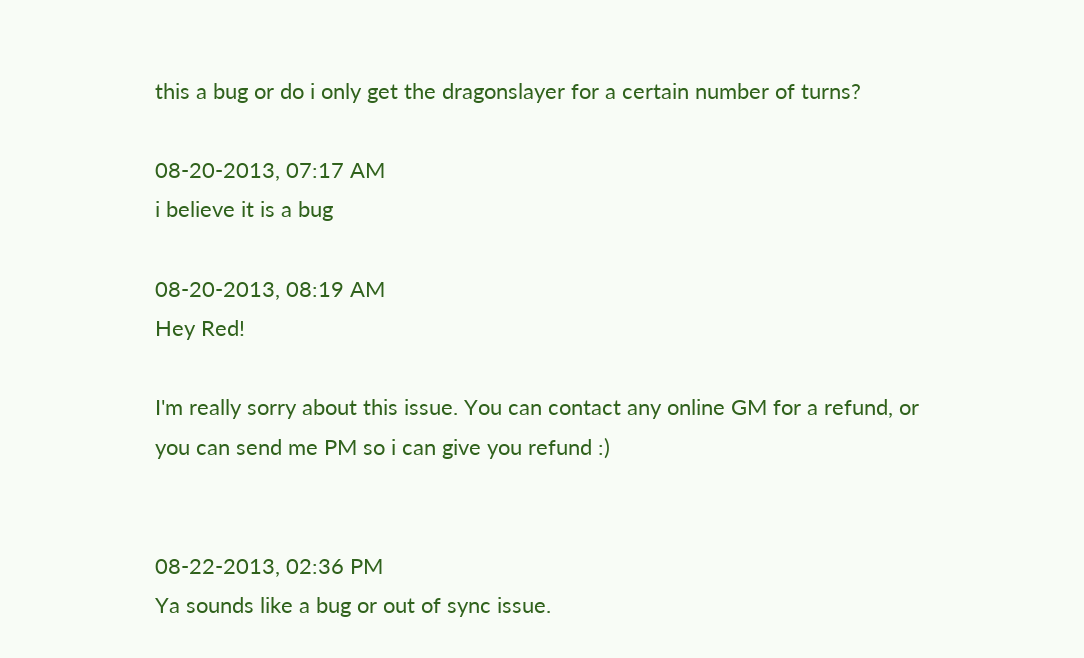this a bug or do i only get the dragonslayer for a certain number of turns?

08-20-2013, 07:17 AM
i believe it is a bug

08-20-2013, 08:19 AM
Hey Red!

I'm really sorry about this issue. You can contact any online GM for a refund, or you can send me PM so i can give you refund :)


08-22-2013, 02:36 PM
Ya sounds like a bug or out of sync issue.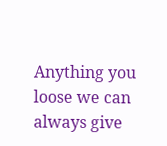Anything you loose we can always give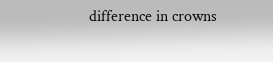difference in crowns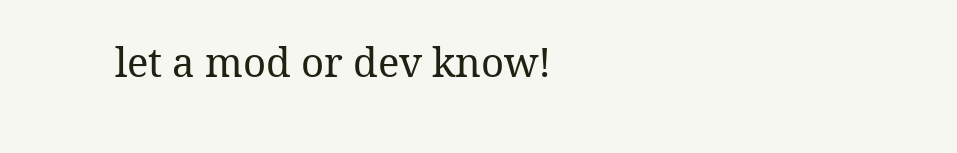let a mod or dev know!